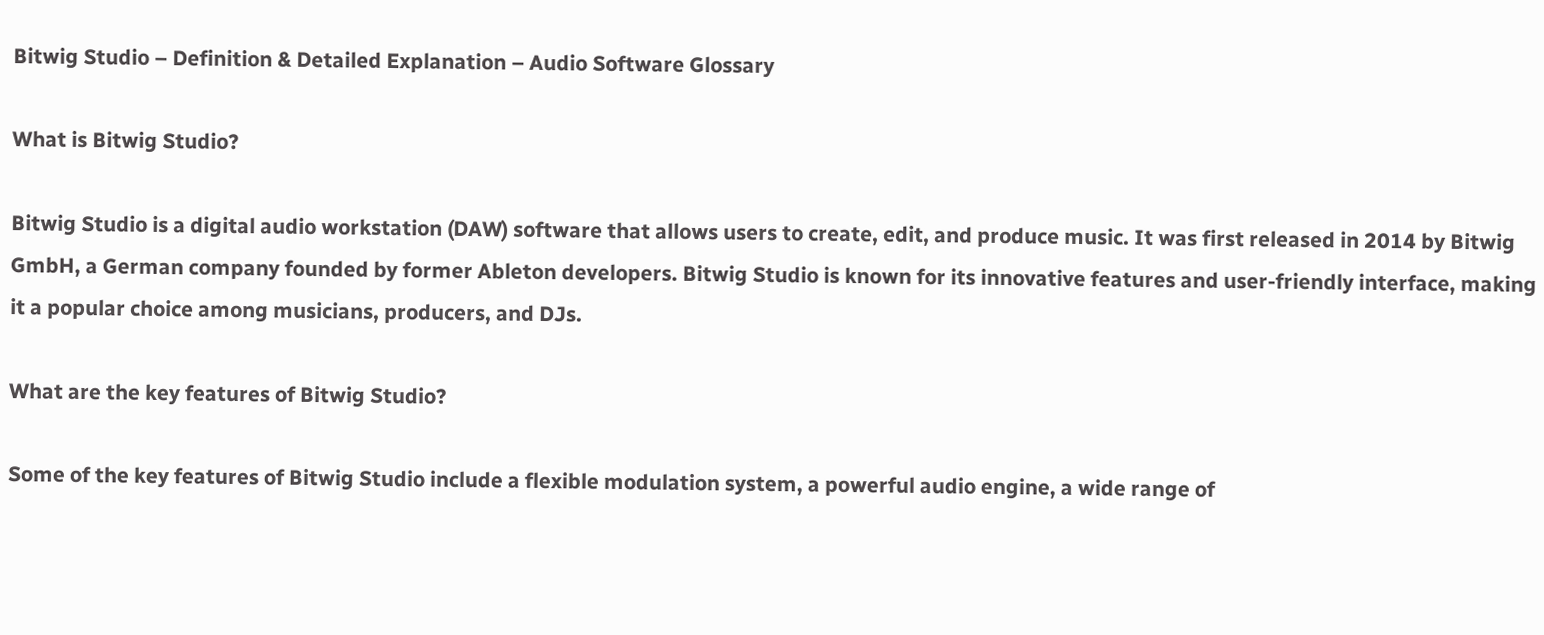Bitwig Studio – Definition & Detailed Explanation – Audio Software Glossary

What is Bitwig Studio?

Bitwig Studio is a digital audio workstation (DAW) software that allows users to create, edit, and produce music. It was first released in 2014 by Bitwig GmbH, a German company founded by former Ableton developers. Bitwig Studio is known for its innovative features and user-friendly interface, making it a popular choice among musicians, producers, and DJs.

What are the key features of Bitwig Studio?

Some of the key features of Bitwig Studio include a flexible modulation system, a powerful audio engine, a wide range of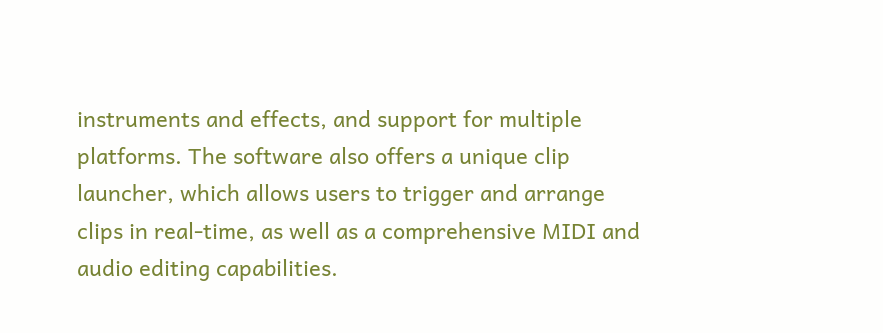instruments and effects, and support for multiple platforms. The software also offers a unique clip launcher, which allows users to trigger and arrange clips in real-time, as well as a comprehensive MIDI and audio editing capabilities.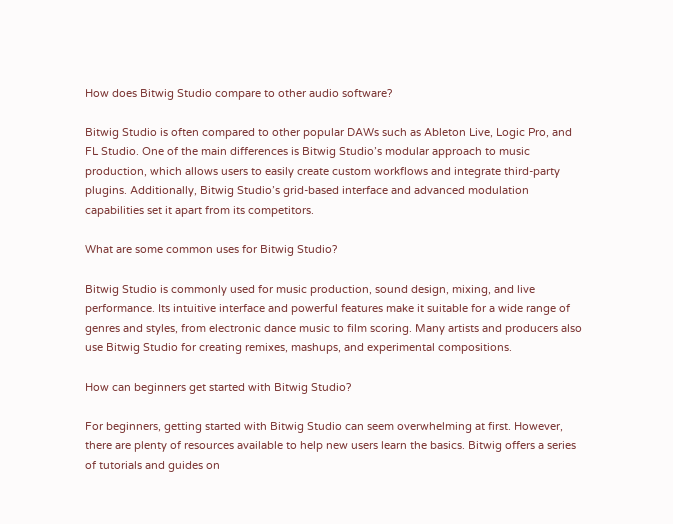How does Bitwig Studio compare to other audio software?

Bitwig Studio is often compared to other popular DAWs such as Ableton Live, Logic Pro, and FL Studio. One of the main differences is Bitwig Studio’s modular approach to music production, which allows users to easily create custom workflows and integrate third-party plugins. Additionally, Bitwig Studio’s grid-based interface and advanced modulation capabilities set it apart from its competitors.

What are some common uses for Bitwig Studio?

Bitwig Studio is commonly used for music production, sound design, mixing, and live performance. Its intuitive interface and powerful features make it suitable for a wide range of genres and styles, from electronic dance music to film scoring. Many artists and producers also use Bitwig Studio for creating remixes, mashups, and experimental compositions.

How can beginners get started with Bitwig Studio?

For beginners, getting started with Bitwig Studio can seem overwhelming at first. However, there are plenty of resources available to help new users learn the basics. Bitwig offers a series of tutorials and guides on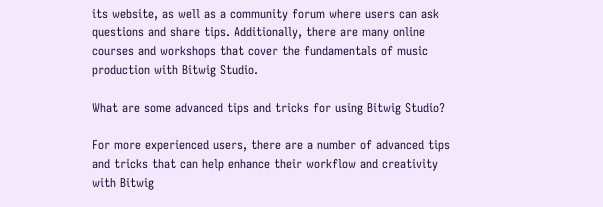its website, as well as a community forum where users can ask questions and share tips. Additionally, there are many online courses and workshops that cover the fundamentals of music production with Bitwig Studio.

What are some advanced tips and tricks for using Bitwig Studio?

For more experienced users, there are a number of advanced tips and tricks that can help enhance their workflow and creativity with Bitwig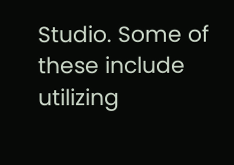Studio. Some of these include utilizing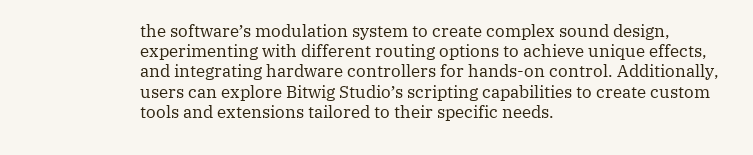the software’s modulation system to create complex sound design, experimenting with different routing options to achieve unique effects, and integrating hardware controllers for hands-on control. Additionally, users can explore Bitwig Studio’s scripting capabilities to create custom tools and extensions tailored to their specific needs.